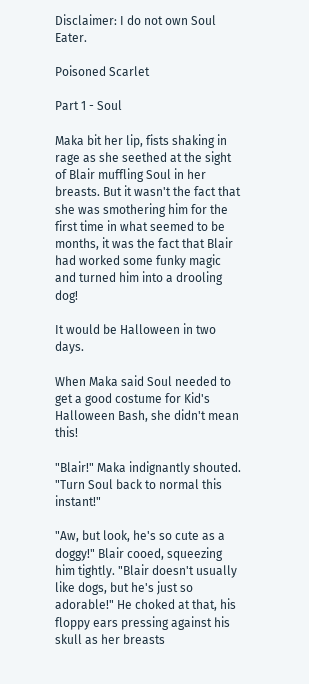Disclaimer: I do not own Soul Eater.

Poisoned Scarlet

Part 1 - Soul

Maka bit her lip, fists shaking in rage as she seethed at the sight of Blair muffling Soul in her breasts. But it wasn't the fact that she was smothering him for the first time in what seemed to be months, it was the fact that Blair had worked some funky magic and turned him into a drooling dog!

It would be Halloween in two days.

When Maka said Soul needed to get a good costume for Kid's Halloween Bash, she didn't mean this!

"Blair!" Maka indignantly shouted. "Turn Soul back to normal this instant!"

"Aw, but look, he's so cute as a doggy!" Blair cooed, squeezing him tightly. "Blair doesn't usually like dogs, but he's just so adorable!" He choked at that, his floppy ears pressing against his skull as her breasts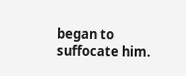began to suffocate him.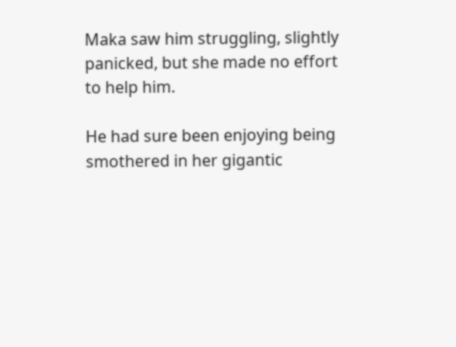Maka saw him struggling, slightly panicked, but she made no effort to help him.

He had sure been enjoying being smothered in her gigantic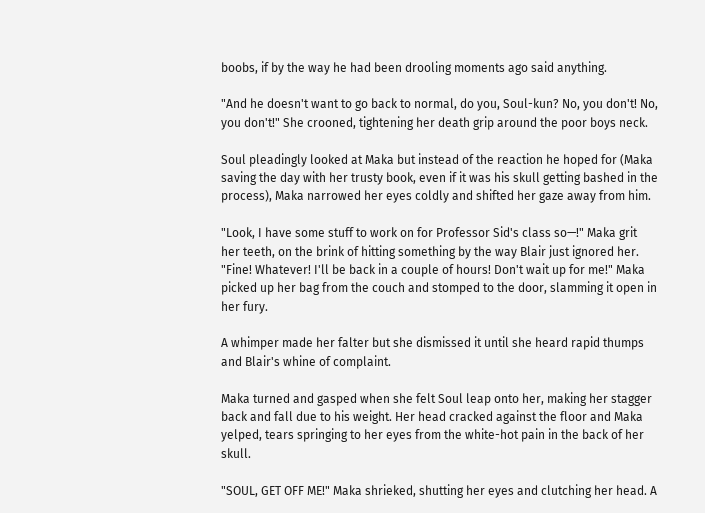boobs, if by the way he had been drooling moments ago said anything.

"And he doesn't want to go back to normal, do you, Soul-kun? No, you don't! No, you don't!" She crooned, tightening her death grip around the poor boys neck.

Soul pleadingly looked at Maka but instead of the reaction he hoped for (Maka saving the day with her trusty book, even if it was his skull getting bashed in the process), Maka narrowed her eyes coldly and shifted her gaze away from him.

"Look, I have some stuff to work on for Professor Sid's class so—!" Maka grit her teeth, on the brink of hitting something by the way Blair just ignored her. "Fine! Whatever! I'll be back in a couple of hours! Don't wait up for me!" Maka picked up her bag from the couch and stomped to the door, slamming it open in her fury.

A whimper made her falter but she dismissed it until she heard rapid thumps and Blair's whine of complaint.

Maka turned and gasped when she felt Soul leap onto her, making her stagger back and fall due to his weight. Her head cracked against the floor and Maka yelped, tears springing to her eyes from the white-hot pain in the back of her skull.

"SOUL, GET OFF ME!" Maka shrieked, shutting her eyes and clutching her head. A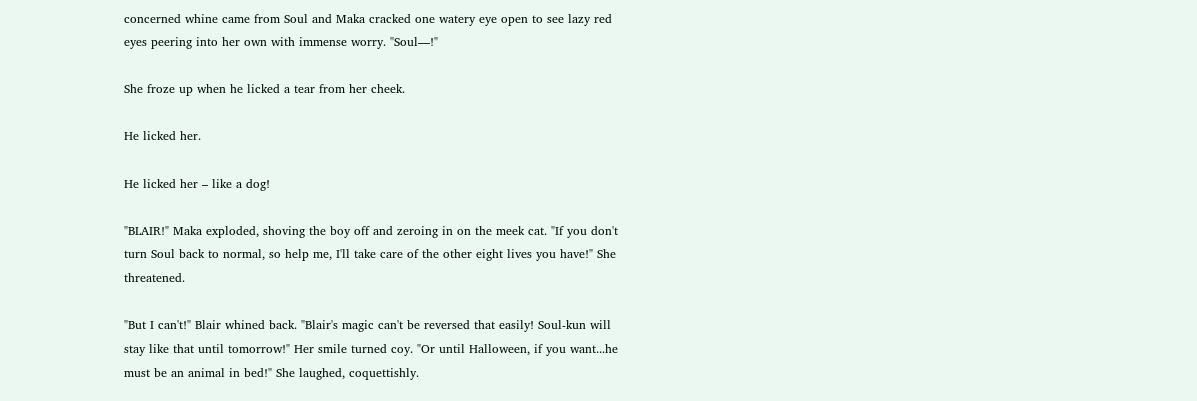concerned whine came from Soul and Maka cracked one watery eye open to see lazy red eyes peering into her own with immense worry. "Soul—!"

She froze up when he licked a tear from her cheek.

He licked her.

He licked her – like a dog!

"BLAIR!" Maka exploded, shoving the boy off and zeroing in on the meek cat. "If you don't turn Soul back to normal, so help me, I'll take care of the other eight lives you have!" She threatened.

"But I can't!" Blair whined back. "Blair's magic can't be reversed that easily! Soul-kun will stay like that until tomorrow!" Her smile turned coy. "Or until Halloween, if you want...he must be an animal in bed!" She laughed, coquettishly.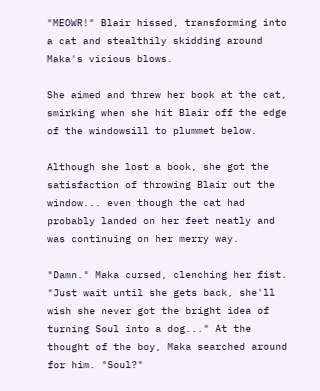"MEOWR!" Blair hissed, transforming into a cat and stealthily skidding around Maka's vicious blows.

She aimed and threw her book at the cat, smirking when she hit Blair off the edge of the windowsill to plummet below.

Although she lost a book, she got the satisfaction of throwing Blair out the window... even though the cat had probably landed on her feet neatly and was continuing on her merry way.

"Damn." Maka cursed, clenching her fist. "Just wait until she gets back, she'll wish she never got the bright idea of turning Soul into a dog..." At the thought of the boy, Maka searched around for him. "Soul?"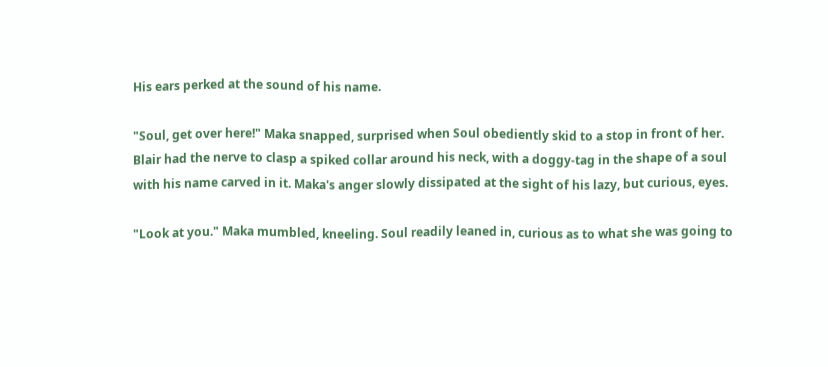His ears perked at the sound of his name.

"Soul, get over here!" Maka snapped, surprised when Soul obediently skid to a stop in front of her. Blair had the nerve to clasp a spiked collar around his neck, with a doggy-tag in the shape of a soul with his name carved in it. Maka's anger slowly dissipated at the sight of his lazy, but curious, eyes.

"Look at you." Maka mumbled, kneeling. Soul readily leaned in, curious as to what she was going to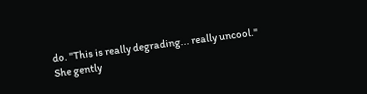do. "This is really degrading... really uncool." She gently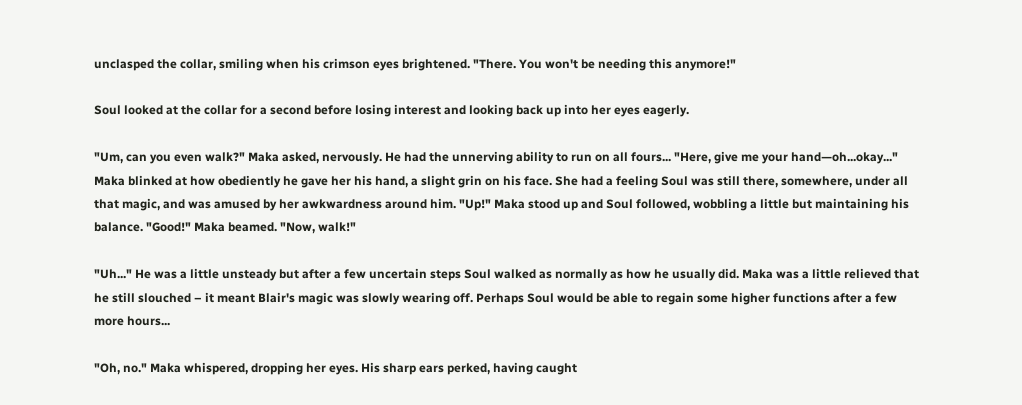unclasped the collar, smiling when his crimson eyes brightened. "There. You won't be needing this anymore!"

Soul looked at the collar for a second before losing interest and looking back up into her eyes eagerly.

"Um, can you even walk?" Maka asked, nervously. He had the unnerving ability to run on all fours... "Here, give me your hand—oh...okay..." Maka blinked at how obediently he gave her his hand, a slight grin on his face. She had a feeling Soul was still there, somewhere, under all that magic, and was amused by her awkwardness around him. "Up!" Maka stood up and Soul followed, wobbling a little but maintaining his balance. "Good!" Maka beamed. "Now, walk!"

"Uh..." He was a little unsteady but after a few uncertain steps Soul walked as normally as how he usually did. Maka was a little relieved that he still slouched – it meant Blair's magic was slowly wearing off. Perhaps Soul would be able to regain some higher functions after a few more hours...

"Oh, no." Maka whispered, dropping her eyes. His sharp ears perked, having caught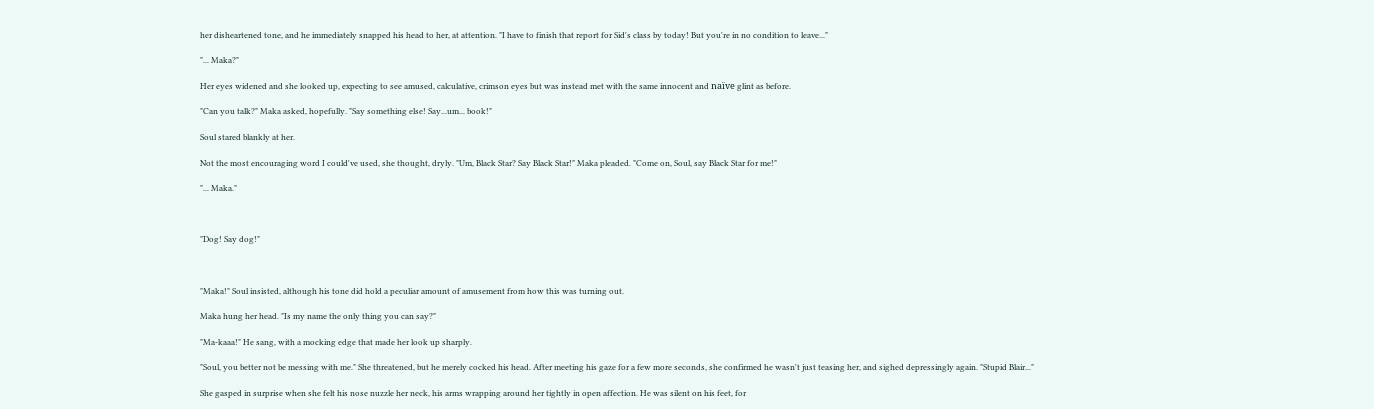her disheartened tone, and he immediately snapped his head to her, at attention. "I have to finish that report for Sid's class by today! But you're in no condition to leave..."

"... Maka?"

Her eyes widened and she looked up, expecting to see amused, calculative, crimson eyes but was instead met with the same innocent and naïve glint as before.

"Can you talk?" Maka asked, hopefully. "Say something else! Say...um... book!"

Soul stared blankly at her.

Not the most encouraging word I could've used, she thought, dryly. "Um, Black Star? Say Black Star!" Maka pleaded. "Come on, Soul, say Black Star for me!"

"... Maka."



"Dog! Say dog!"



"Maka!" Soul insisted, although his tone did hold a peculiar amount of amusement from how this was turning out.

Maka hung her head. "Is my name the only thing you can say?"

"Ma-kaaa!" He sang, with a mocking edge that made her look up sharply.

"Soul, you better not be messing with me." She threatened, but he merely cocked his head. After meeting his gaze for a few more seconds, she confirmed he wasn't just teasing her, and sighed depressingly again. "Stupid Blair..."

She gasped in surprise when she felt his nose nuzzle her neck, his arms wrapping around her tightly in open affection. He was silent on his feet, for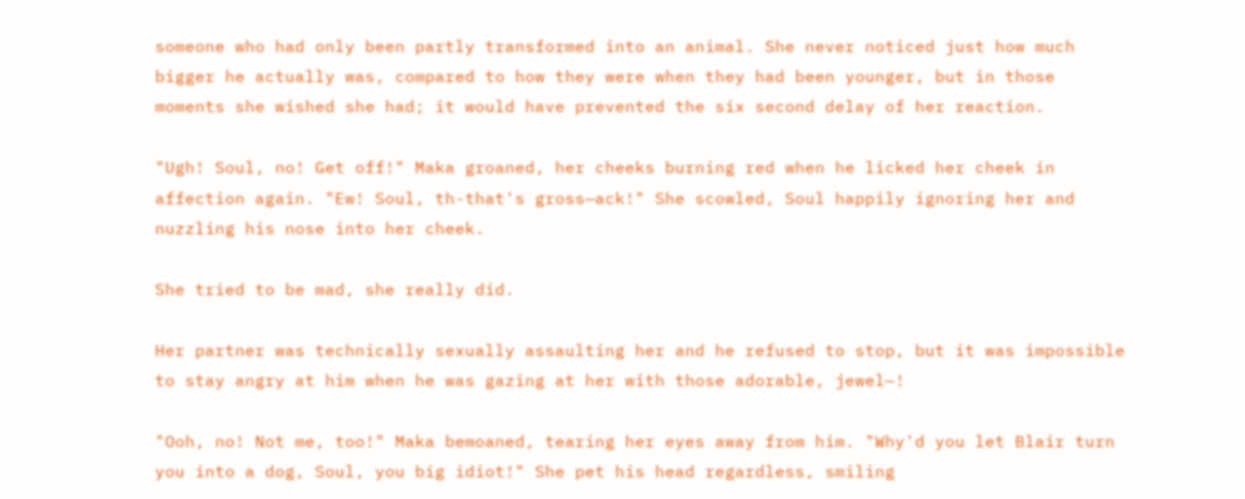someone who had only been partly transformed into an animal. She never noticed just how much bigger he actually was, compared to how they were when they had been younger, but in those moments she wished she had; it would have prevented the six second delay of her reaction.

"Ugh! Soul, no! Get off!" Maka groaned, her cheeks burning red when he licked her cheek in affection again. "Ew! Soul, th-that's gross—ack!" She scowled, Soul happily ignoring her and nuzzling his nose into her cheek.

She tried to be mad, she really did.

Her partner was technically sexually assaulting her and he refused to stop, but it was impossible to stay angry at him when he was gazing at her with those adorable, jewel—!

"Ooh, no! Not me, too!" Maka bemoaned, tearing her eyes away from him. "Why'd you let Blair turn you into a dog, Soul, you big idiot!" She pet his head regardless, smiling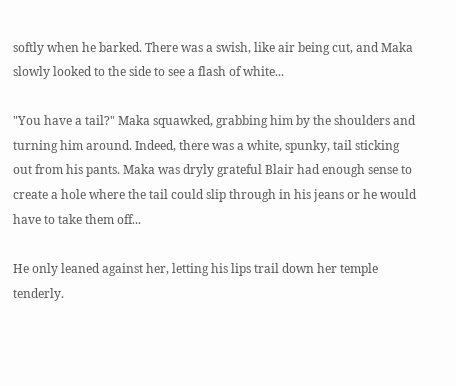softly when he barked. There was a swish, like air being cut, and Maka slowly looked to the side to see a flash of white...

"You have a tail?" Maka squawked, grabbing him by the shoulders and turning him around. Indeed, there was a white, spunky, tail sticking out from his pants. Maka was dryly grateful Blair had enough sense to create a hole where the tail could slip through in his jeans or he would have to take them off...

He only leaned against her, letting his lips trail down her temple tenderly.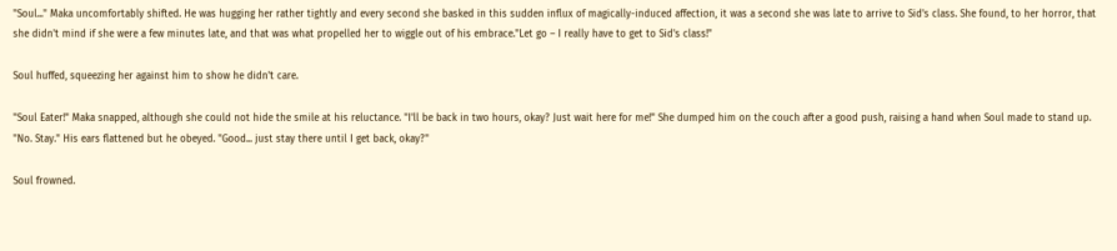"Soul..." Maka uncomfortably shifted. He was hugging her rather tightly and every second she basked in this sudden influx of magically-induced affection, it was a second she was late to arrive to Sid's class. She found, to her horror, that she didn't mind if she were a few minutes late, and that was what propelled her to wiggle out of his embrace."Let go – I really have to get to Sid's class!"

Soul huffed, squeezing her against him to show he didn't care.

"Soul Eater!" Maka snapped, although she could not hide the smile at his reluctance. "I'll be back in two hours, okay? Just wait here for me!" She dumped him on the couch after a good push, raising a hand when Soul made to stand up. "No. Stay." His ears flattened but he obeyed. "Good... just stay there until I get back, okay?"

Soul frowned.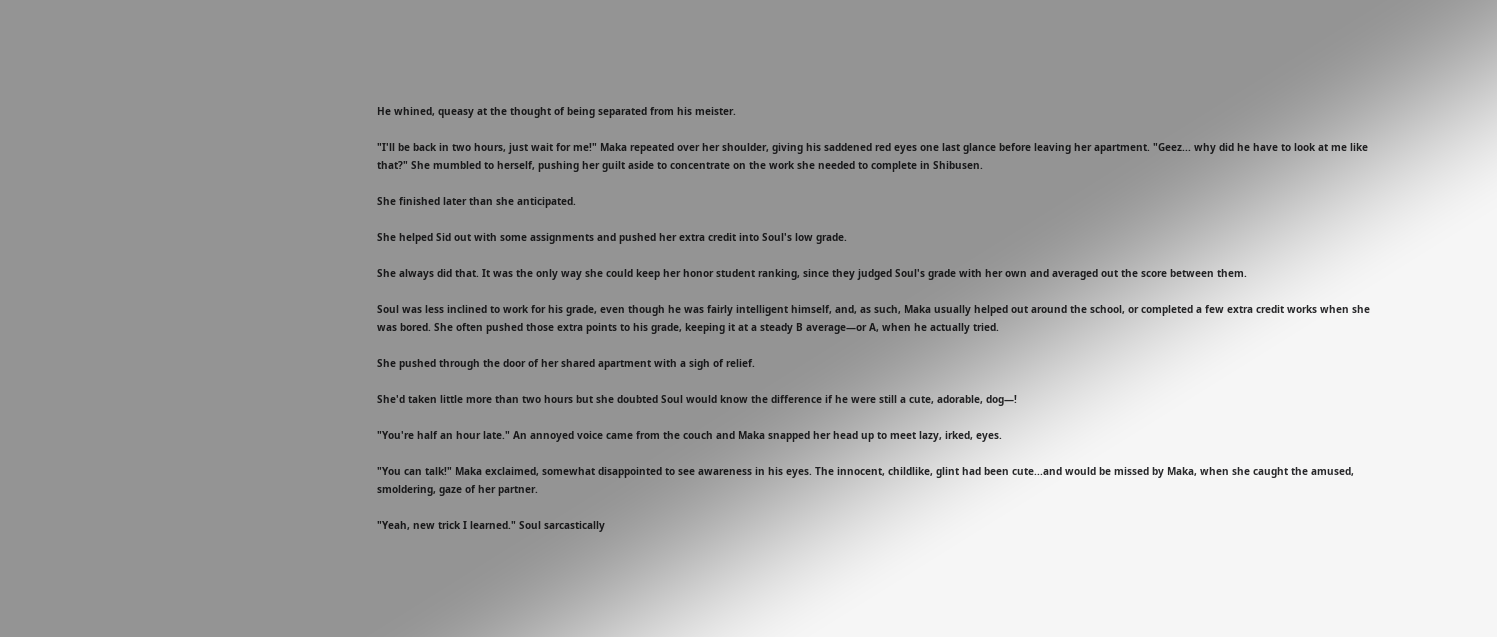He whined, queasy at the thought of being separated from his meister.

"I'll be back in two hours, just wait for me!" Maka repeated over her shoulder, giving his saddened red eyes one last glance before leaving her apartment. "Geez... why did he have to look at me like that?" She mumbled to herself, pushing her guilt aside to concentrate on the work she needed to complete in Shibusen.

She finished later than she anticipated.

She helped Sid out with some assignments and pushed her extra credit into Soul's low grade.

She always did that. It was the only way she could keep her honor student ranking, since they judged Soul's grade with her own and averaged out the score between them.

Soul was less inclined to work for his grade, even though he was fairly intelligent himself, and, as such, Maka usually helped out around the school, or completed a few extra credit works when she was bored. She often pushed those extra points to his grade, keeping it at a steady B average—or A, when he actually tried.

She pushed through the door of her shared apartment with a sigh of relief.

She'd taken little more than two hours but she doubted Soul would know the difference if he were still a cute, adorable, dog—!

"You're half an hour late." An annoyed voice came from the couch and Maka snapped her head up to meet lazy, irked, eyes.

"You can talk!" Maka exclaimed, somewhat disappointed to see awareness in his eyes. The innocent, childlike, glint had been cute...and would be missed by Maka, when she caught the amused, smoldering, gaze of her partner.

"Yeah, new trick I learned." Soul sarcastically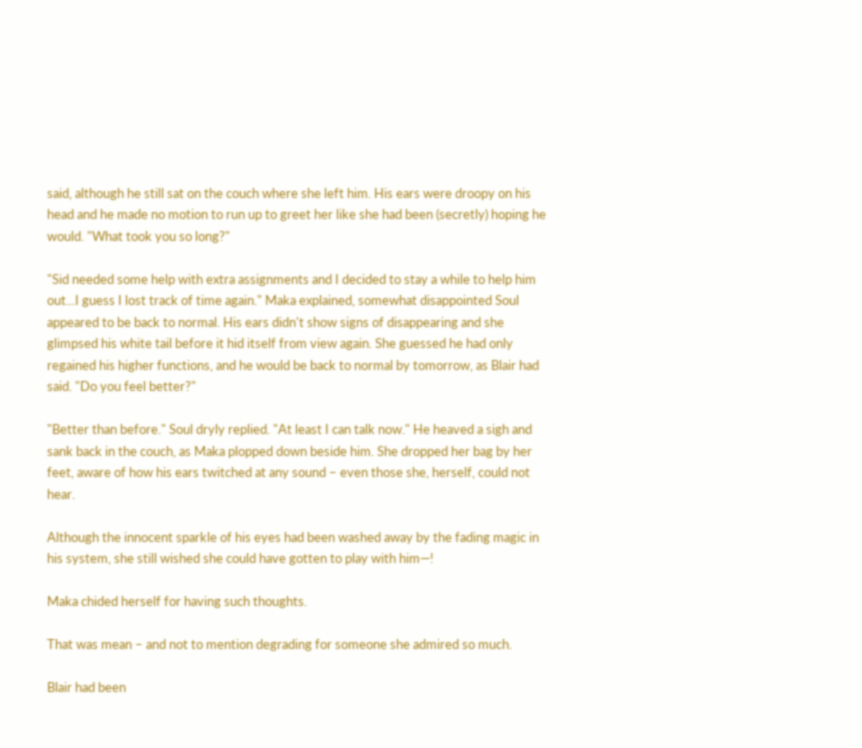said, although he still sat on the couch where she left him. His ears were droopy on his head and he made no motion to run up to greet her like she had been (secretly) hoping he would. "What took you so long?"

"Sid needed some help with extra assignments and I decided to stay a while to help him out...I guess I lost track of time again." Maka explained, somewhat disappointed Soul appeared to be back to normal. His ears didn't show signs of disappearing and she glimpsed his white tail before it hid itself from view again. She guessed he had only regained his higher functions, and he would be back to normal by tomorrow, as Blair had said. "Do you feel better?"

"Better than before." Soul dryly replied. "At least I can talk now." He heaved a sigh and sank back in the couch, as Maka plopped down beside him. She dropped her bag by her feet, aware of how his ears twitched at any sound – even those she, herself, could not hear.

Although the innocent sparkle of his eyes had been washed away by the fading magic in his system, she still wished she could have gotten to play with him—!

Maka chided herself for having such thoughts.

That was mean – and not to mention degrading for someone she admired so much.

Blair had been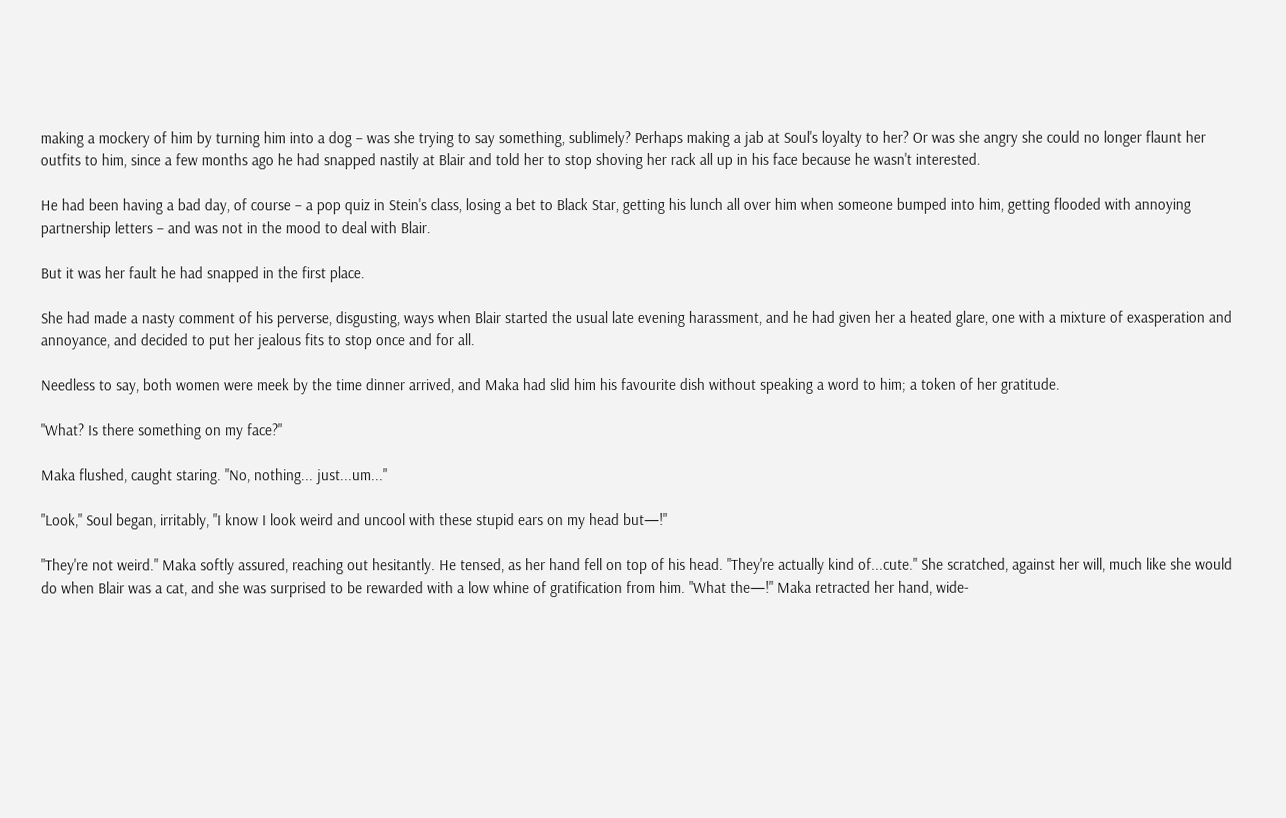making a mockery of him by turning him into a dog – was she trying to say something, sublimely? Perhaps making a jab at Soul's loyalty to her? Or was she angry she could no longer flaunt her outfits to him, since a few months ago he had snapped nastily at Blair and told her to stop shoving her rack all up in his face because he wasn't interested.

He had been having a bad day, of course – a pop quiz in Stein's class, losing a bet to Black Star, getting his lunch all over him when someone bumped into him, getting flooded with annoying partnership letters – and was not in the mood to deal with Blair.

But it was her fault he had snapped in the first place.

She had made a nasty comment of his perverse, disgusting, ways when Blair started the usual late evening harassment, and he had given her a heated glare, one with a mixture of exasperation and annoyance, and decided to put her jealous fits to stop once and for all.

Needless to say, both women were meek by the time dinner arrived, and Maka had slid him his favourite dish without speaking a word to him; a token of her gratitude.

"What? Is there something on my face?"

Maka flushed, caught staring. "No, nothing... just...um..."

"Look," Soul began, irritably, "I know I look weird and uncool with these stupid ears on my head but—!"

"They're not weird." Maka softly assured, reaching out hesitantly. He tensed, as her hand fell on top of his head. "They're actually kind of...cute." She scratched, against her will, much like she would do when Blair was a cat, and she was surprised to be rewarded with a low whine of gratification from him. "What the—!" Maka retracted her hand, wide-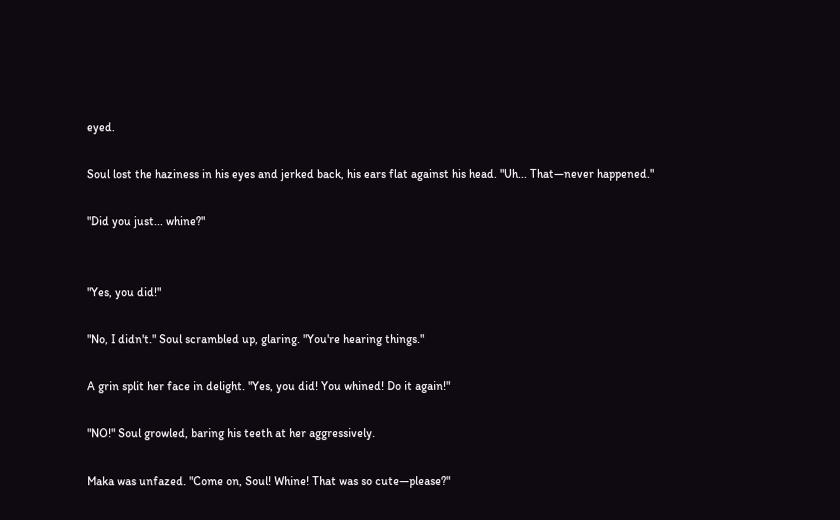eyed.

Soul lost the haziness in his eyes and jerked back, his ears flat against his head. "Uh... That—never happened."

"Did you just... whine?"


"Yes, you did!"

"No, I didn't." Soul scrambled up, glaring. "You're hearing things."

A grin split her face in delight. "Yes, you did! You whined! Do it again!"

"NO!" Soul growled, baring his teeth at her aggressively.

Maka was unfazed. "Come on, Soul! Whine! That was so cute—please?"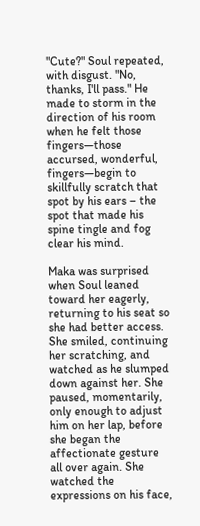"Cute?" Soul repeated, with disgust. "No, thanks, I'll pass." He made to storm in the direction of his room when he felt those fingers—those accursed, wonderful, fingers—begin to skillfully scratch that spot by his ears – the spot that made his spine tingle and fog clear his mind.

Maka was surprised when Soul leaned toward her eagerly, returning to his seat so she had better access. She smiled, continuing her scratching, and watched as he slumped down against her. She paused, momentarily, only enough to adjust him on her lap, before she began the affectionate gesture all over again. She watched the expressions on his face,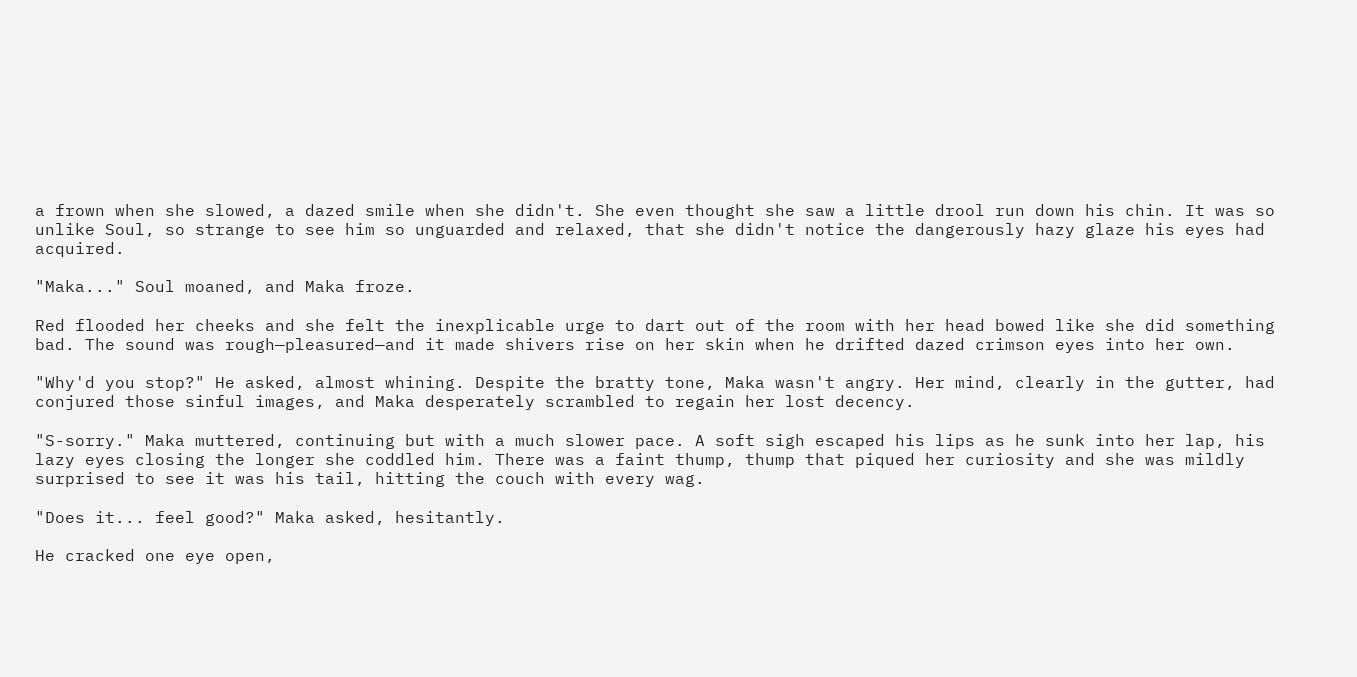a frown when she slowed, a dazed smile when she didn't. She even thought she saw a little drool run down his chin. It was so unlike Soul, so strange to see him so unguarded and relaxed, that she didn't notice the dangerously hazy glaze his eyes had acquired.

"Maka..." Soul moaned, and Maka froze.

Red flooded her cheeks and she felt the inexplicable urge to dart out of the room with her head bowed like she did something bad. The sound was rough—pleasured—and it made shivers rise on her skin when he drifted dazed crimson eyes into her own.

"Why'd you stop?" He asked, almost whining. Despite the bratty tone, Maka wasn't angry. Her mind, clearly in the gutter, had conjured those sinful images, and Maka desperately scrambled to regain her lost decency.

"S-sorry." Maka muttered, continuing but with a much slower pace. A soft sigh escaped his lips as he sunk into her lap, his lazy eyes closing the longer she coddled him. There was a faint thump, thump that piqued her curiosity and she was mildly surprised to see it was his tail, hitting the couch with every wag.

"Does it... feel good?" Maka asked, hesitantly.

He cracked one eye open,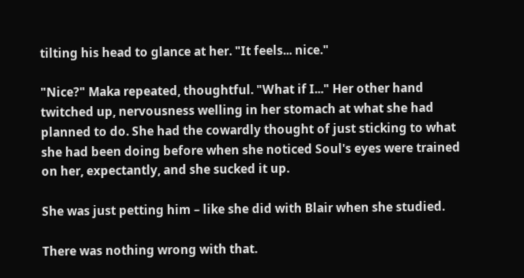tilting his head to glance at her. "It feels... nice."

"Nice?" Maka repeated, thoughtful. "What if I..." Her other hand twitched up, nervousness welling in her stomach at what she had planned to do. She had the cowardly thought of just sticking to what she had been doing before when she noticed Soul's eyes were trained on her, expectantly, and she sucked it up.

She was just petting him – like she did with Blair when she studied.

There was nothing wrong with that.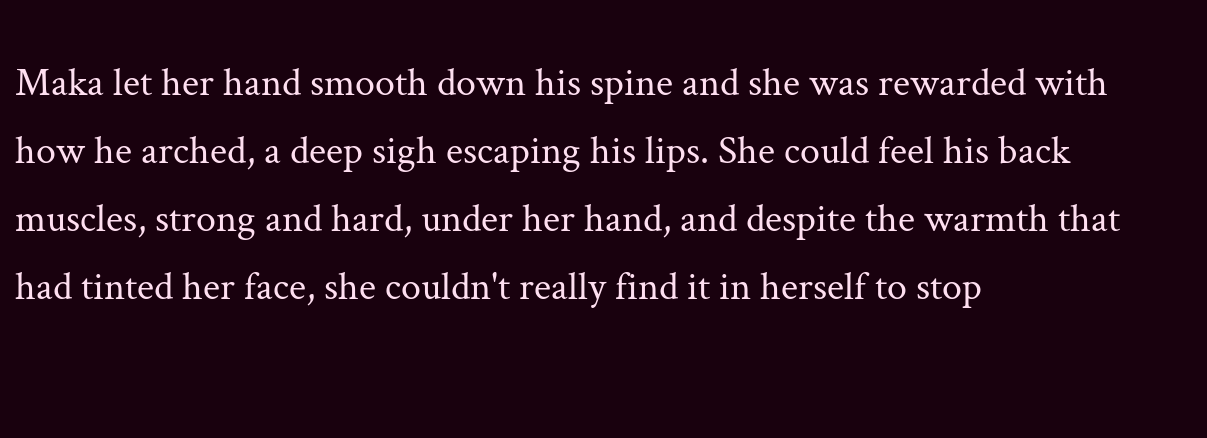Maka let her hand smooth down his spine and she was rewarded with how he arched, a deep sigh escaping his lips. She could feel his back muscles, strong and hard, under her hand, and despite the warmth that had tinted her face, she couldn't really find it in herself to stop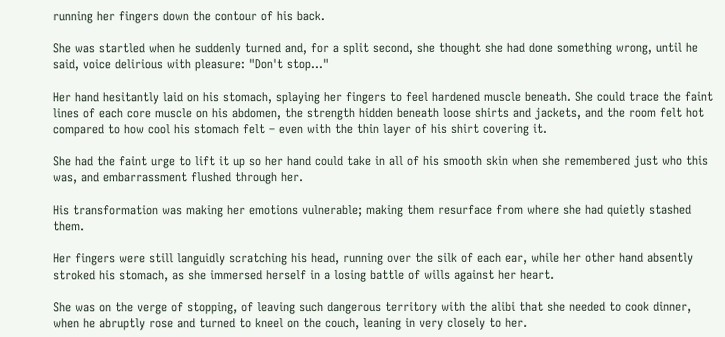running her fingers down the contour of his back.

She was startled when he suddenly turned and, for a split second, she thought she had done something wrong, until he said, voice delirious with pleasure: "Don't stop..."

Her hand hesitantly laid on his stomach, splaying her fingers to feel hardened muscle beneath. She could trace the faint lines of each core muscle on his abdomen, the strength hidden beneath loose shirts and jackets, and the room felt hot compared to how cool his stomach felt – even with the thin layer of his shirt covering it.

She had the faint urge to lift it up so her hand could take in all of his smooth skin when she remembered just who this was, and embarrassment flushed through her.

His transformation was making her emotions vulnerable; making them resurface from where she had quietly stashed them.

Her fingers were still languidly scratching his head, running over the silk of each ear, while her other hand absently stroked his stomach, as she immersed herself in a losing battle of wills against her heart.

She was on the verge of stopping, of leaving such dangerous territory with the alibi that she needed to cook dinner, when he abruptly rose and turned to kneel on the couch, leaning in very closely to her.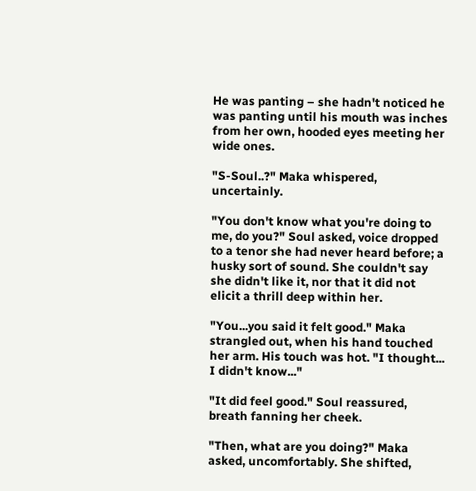He was panting – she hadn't noticed he was panting until his mouth was inches from her own, hooded eyes meeting her wide ones.

"S-Soul..?" Maka whispered, uncertainly.

"You don't know what you're doing to me, do you?" Soul asked, voice dropped to a tenor she had never heard before; a husky sort of sound. She couldn't say she didn't like it, nor that it did not elicit a thrill deep within her.

"You...you said it felt good." Maka strangled out, when his hand touched her arm. His touch was hot. "I thought... I didn't know..."

"It did feel good." Soul reassured, breath fanning her cheek.

"Then, what are you doing?" Maka asked, uncomfortably. She shifted,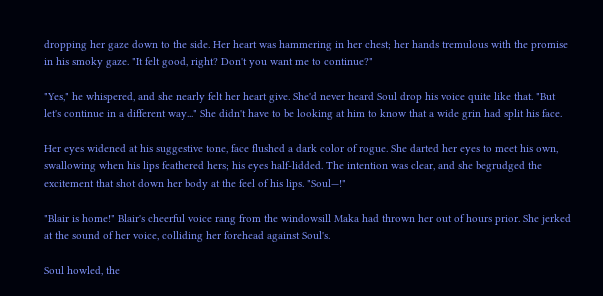dropping her gaze down to the side. Her heart was hammering in her chest; her hands tremulous with the promise in his smoky gaze. "It felt good, right? Don't you want me to continue?"

"Yes," he whispered, and she nearly felt her heart give. She'd never heard Soul drop his voice quite like that. "But let's continue in a different way..." She didn't have to be looking at him to know that a wide grin had split his face.

Her eyes widened at his suggestive tone, face flushed a dark color of rogue. She darted her eyes to meet his own, swallowing when his lips feathered hers; his eyes half-lidded. The intention was clear, and she begrudged the excitement that shot down her body at the feel of his lips. "Soul—!"

"Blair is home!" Blair's cheerful voice rang from the windowsill Maka had thrown her out of hours prior. She jerked at the sound of her voice, colliding her forehead against Soul's.

Soul howled, the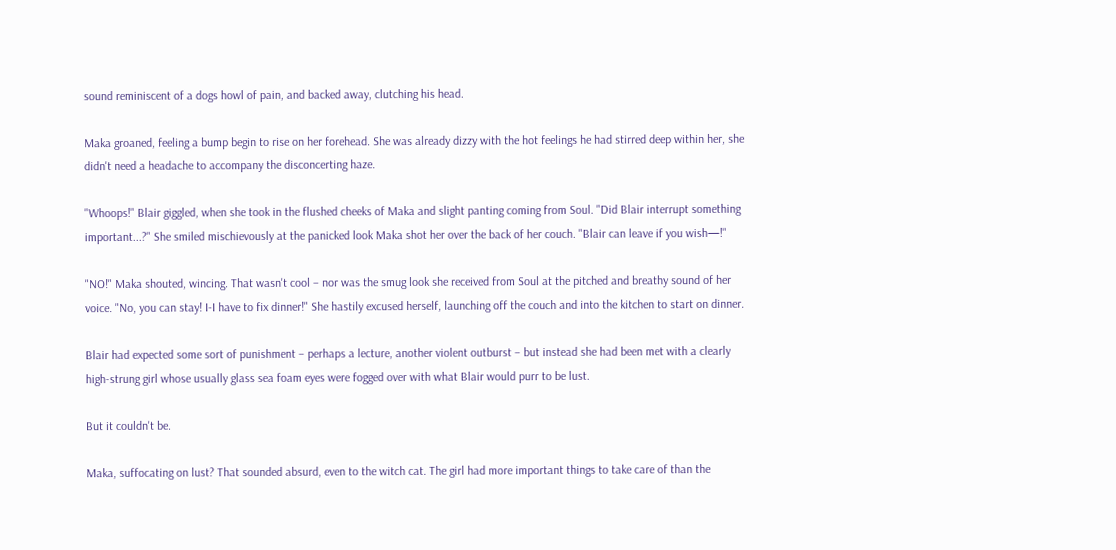sound reminiscent of a dogs howl of pain, and backed away, clutching his head.

Maka groaned, feeling a bump begin to rise on her forehead. She was already dizzy with the hot feelings he had stirred deep within her, she didn't need a headache to accompany the disconcerting haze.

"Whoops!" Blair giggled, when she took in the flushed cheeks of Maka and slight panting coming from Soul. "Did Blair interrupt something important...?" She smiled mischievously at the panicked look Maka shot her over the back of her couch. "Blair can leave if you wish—!"

"NO!" Maka shouted, wincing. That wasn't cool – nor was the smug look she received from Soul at the pitched and breathy sound of her voice. "No, you can stay! I-I have to fix dinner!" She hastily excused herself, launching off the couch and into the kitchen to start on dinner.

Blair had expected some sort of punishment – perhaps a lecture, another violent outburst – but instead she had been met with a clearly high-strung girl whose usually glass sea foam eyes were fogged over with what Blair would purr to be lust.

But it couldn't be.

Maka, suffocating on lust? That sounded absurd, even to the witch cat. The girl had more important things to take care of than the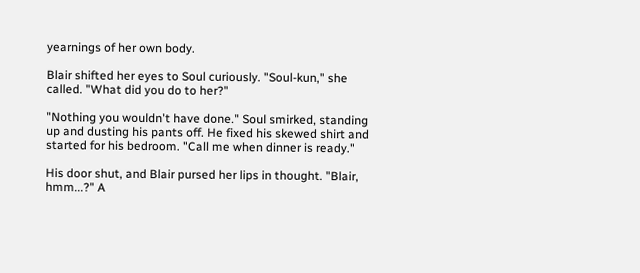yearnings of her own body.

Blair shifted her eyes to Soul curiously. "Soul-kun," she called. "What did you do to her?"

"Nothing you wouldn't have done." Soul smirked, standing up and dusting his pants off. He fixed his skewed shirt and started for his bedroom. "Call me when dinner is ready."

His door shut, and Blair pursed her lips in thought. "Blair, hmm...?" A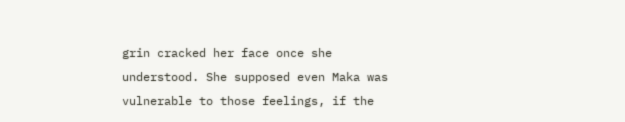grin cracked her face once she understood. She supposed even Maka was vulnerable to those feelings, if the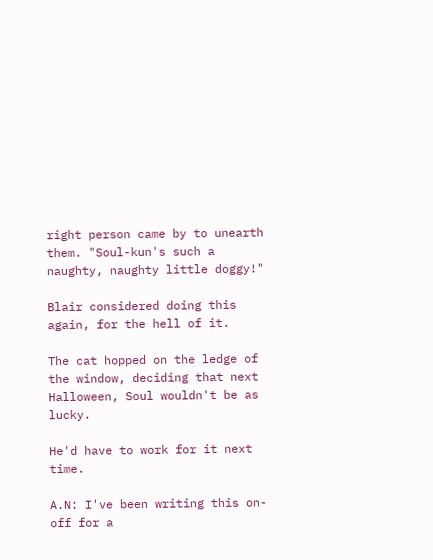right person came by to unearth them. "Soul-kun's such a naughty, naughty little doggy!"

Blair considered doing this again, for the hell of it.

The cat hopped on the ledge of the window, deciding that next Halloween, Soul wouldn't be as lucky.

He'd have to work for it next time.

A.N: I've been writing this on-off for a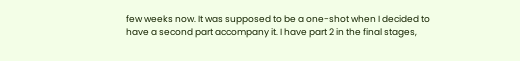few weeks now. It was supposed to be a one-shot when I decided to have a second part accompany it. I have part 2 in the final stages,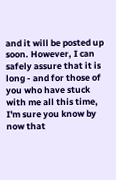and it will be posted up soon. However, I can safely assure that it is long - and for those of you who have stuck with me all this time, I'm sure you know by now that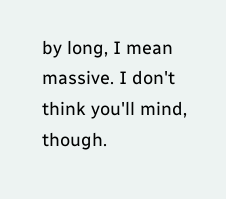by long, I mean massive. I don't think you'll mind, though.